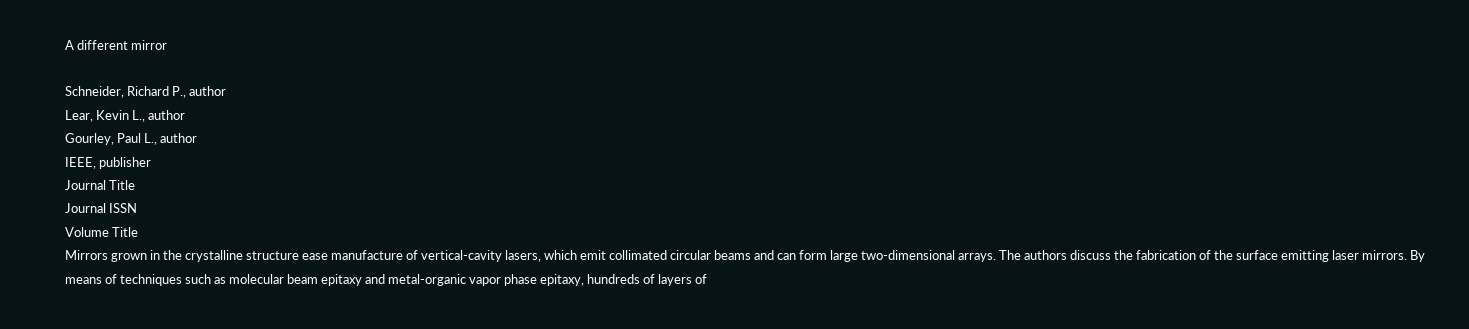A different mirror

Schneider, Richard P., author
Lear, Kevin L., author
Gourley, Paul L., author
IEEE, publisher
Journal Title
Journal ISSN
Volume Title
Mirrors grown in the crystalline structure ease manufacture of vertical-cavity lasers, which emit collimated circular beams and can form large two-dimensional arrays. The authors discuss the fabrication of the surface emitting laser mirrors. By means of techniques such as molecular beam epitaxy and metal-organic vapor phase epitaxy, hundreds of layers of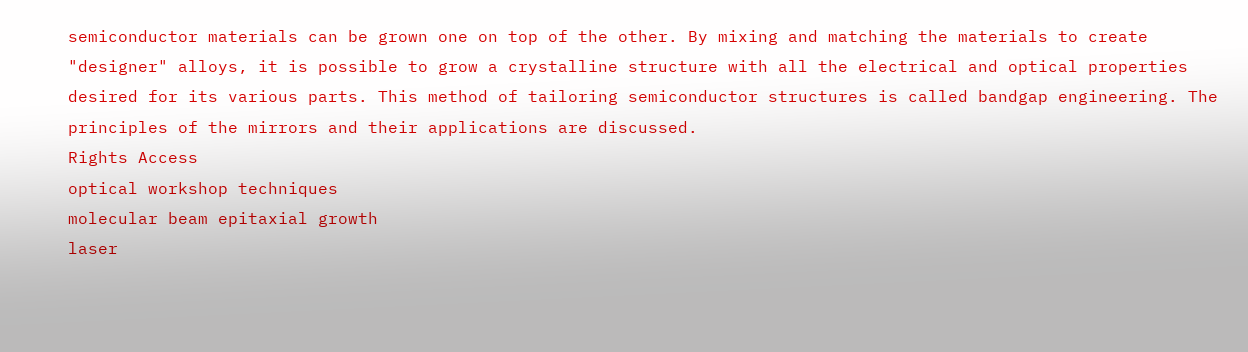semiconductor materials can be grown one on top of the other. By mixing and matching the materials to create "designer" alloys, it is possible to grow a crystalline structure with all the electrical and optical properties desired for its various parts. This method of tailoring semiconductor structures is called bandgap engineering. The principles of the mirrors and their applications are discussed.
Rights Access
optical workshop techniques
molecular beam epitaxial growth
laser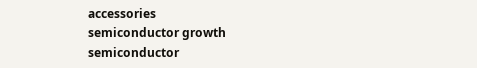accessories
semiconductor growth
semiconductor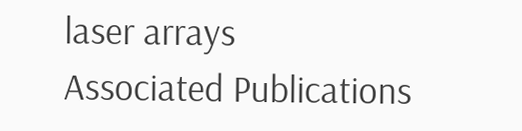laser arrays
Associated Publications